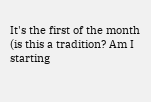It's the first of the month (is this a tradition? Am I starting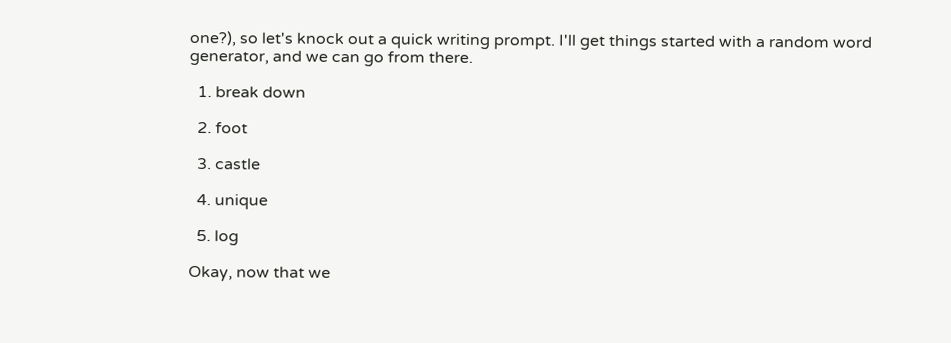one?), so let's knock out a quick writing prompt. I'll get things started with a random word generator, and we can go from there.

  1. break down

  2. foot

  3. castle

  4. unique

  5. log

Okay, now that we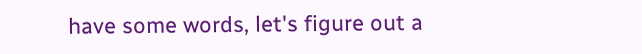have some words, let's figure out a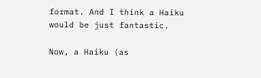format. And I think a Haiku would be just fantastic.

Now, a Haiku (as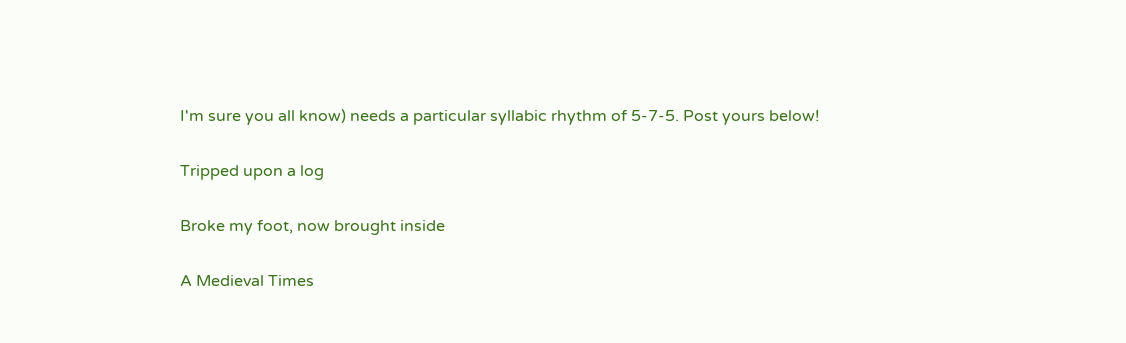I'm sure you all know) needs a particular syllabic rhythm of 5-7-5. Post yours below!

Tripped upon a log

Broke my foot, now brought inside

A Medieval Times